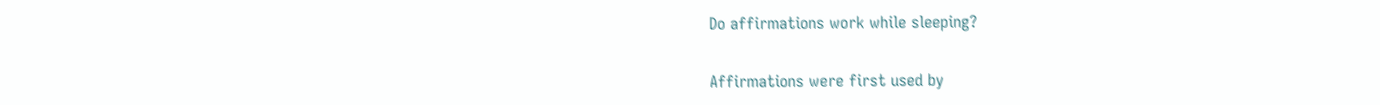Do affirmations work while sleeping?


Affirmations were first used by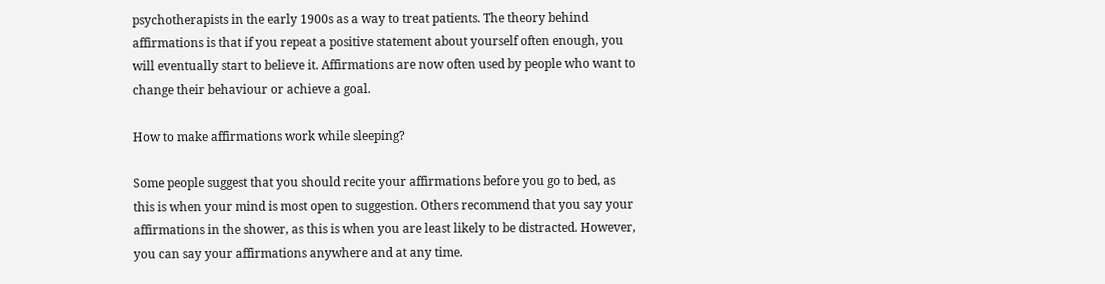psychotherapists in the early 1900s as a way to treat patients. The theory behind affirmations is that if you repeat a positive statement about yourself often enough, you will eventually start to believe it. Affirmations are now often used by people who want to change their behaviour or achieve a goal.

How to make affirmations work while sleeping?

Some people suggest that you should recite your affirmations before you go to bed, as this is when your mind is most open to suggestion. Others recommend that you say your affirmations in the shower, as this is when you are least likely to be distracted. However, you can say your affirmations anywhere and at any time.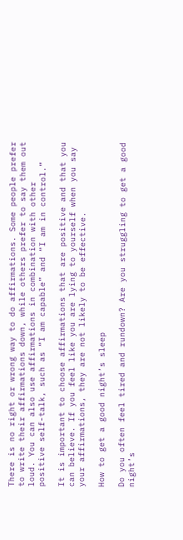There is no right or wrong way to do affirmations. Some people prefer to write their affirmations down, while others prefer to say them out loud. You can also use affirmations in combination with other positive self-talk, such as “I am capable” and “I am in control.”

It is important to choose affirmations that are positive and that you can believe. If you feel like you are lying to yourself when you say your affirmations, they are not likely to be effective.

How to get a good night’s sleep

Do you often feel tired and rundown? Are you struggling to get a good night’s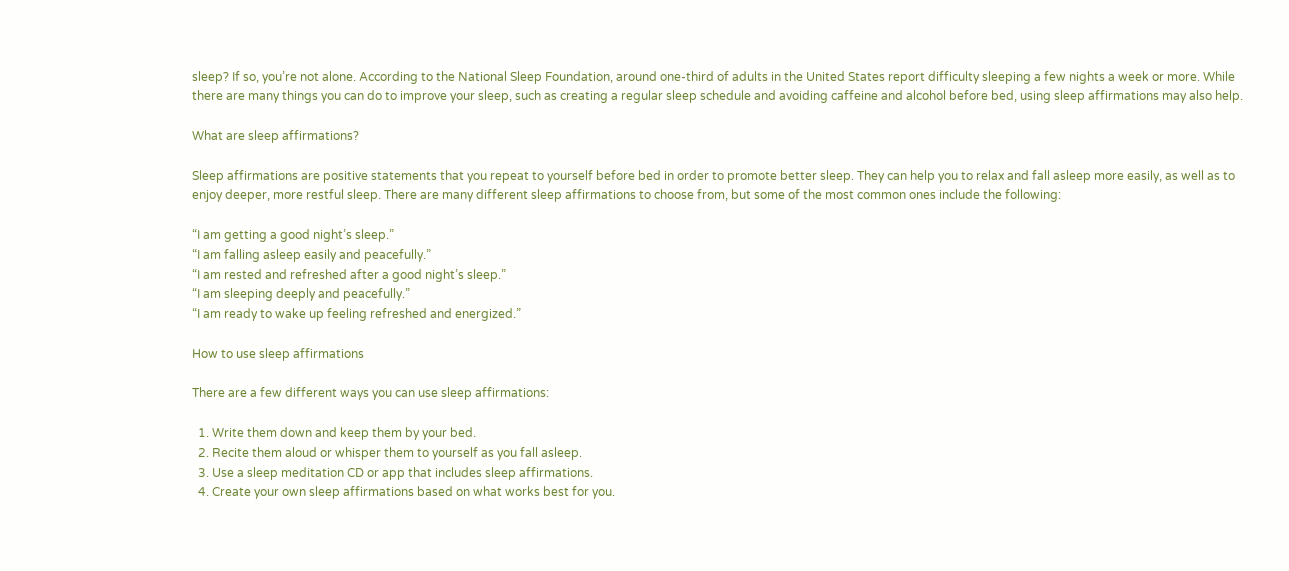sleep? If so, you’re not alone. According to the National Sleep Foundation, around one-third of adults in the United States report difficulty sleeping a few nights a week or more. While there are many things you can do to improve your sleep, such as creating a regular sleep schedule and avoiding caffeine and alcohol before bed, using sleep affirmations may also help.

What are sleep affirmations?

Sleep affirmations are positive statements that you repeat to yourself before bed in order to promote better sleep. They can help you to relax and fall asleep more easily, as well as to enjoy deeper, more restful sleep. There are many different sleep affirmations to choose from, but some of the most common ones include the following:

“I am getting a good night’s sleep.”
“I am falling asleep easily and peacefully.”
“I am rested and refreshed after a good night’s sleep.”
“I am sleeping deeply and peacefully.”
“I am ready to wake up feeling refreshed and energized.”

How to use sleep affirmations

There are a few different ways you can use sleep affirmations:

  1. Write them down and keep them by your bed.
  2. Recite them aloud or whisper them to yourself as you fall asleep.
  3. Use a sleep meditation CD or app that includes sleep affirmations.
  4. Create your own sleep affirmations based on what works best for you.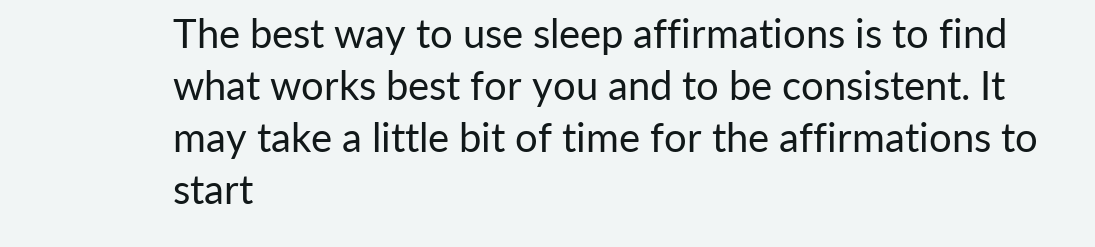The best way to use sleep affirmations is to find what works best for you and to be consistent. It may take a little bit of time for the affirmations to start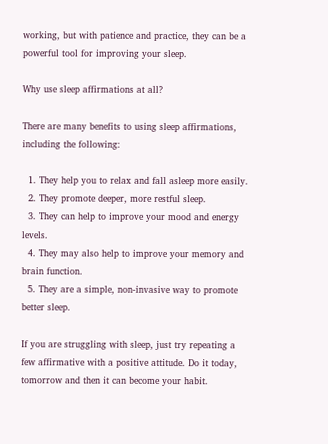working, but with patience and practice, they can be a powerful tool for improving your sleep.

Why use sleep affirmations at all?

There are many benefits to using sleep affirmations, including the following:

  1. They help you to relax and fall asleep more easily.
  2. They promote deeper, more restful sleep.
  3. They can help to improve your mood and energy levels.
  4. They may also help to improve your memory and brain function.
  5. They are a simple, non-invasive way to promote better sleep.

If you are struggling with sleep, just try repeating a few affirmative with a positive attitude. Do it today, tomorrow and then it can become your habit.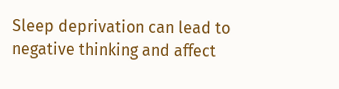Sleep deprivation can lead to negative thinking and affect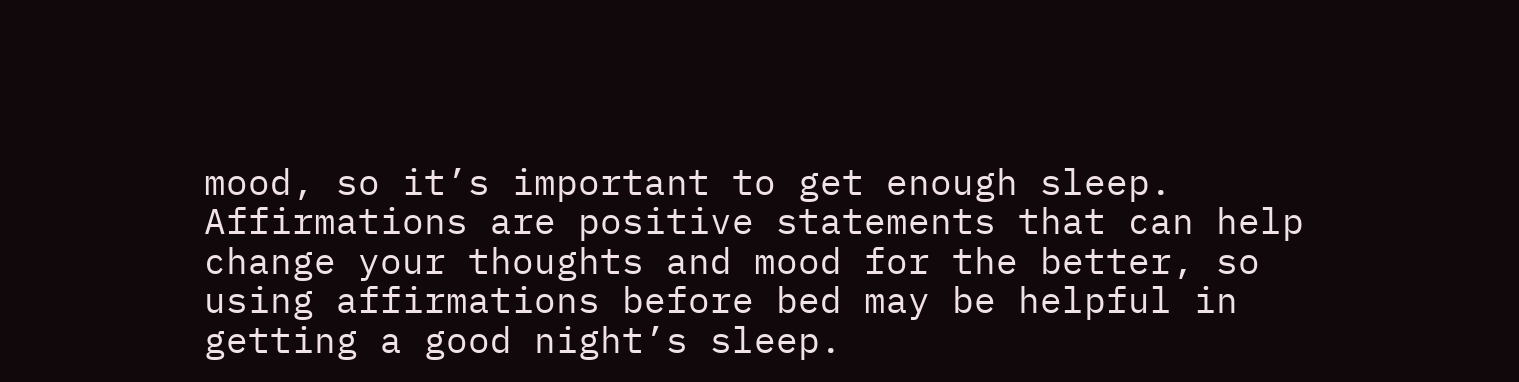mood, so it’s important to get enough sleep. Affirmations are positive statements that can help change your thoughts and mood for the better, so using affirmations before bed may be helpful in getting a good night’s sleep.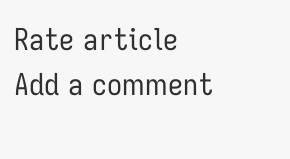Rate article
Add a comment